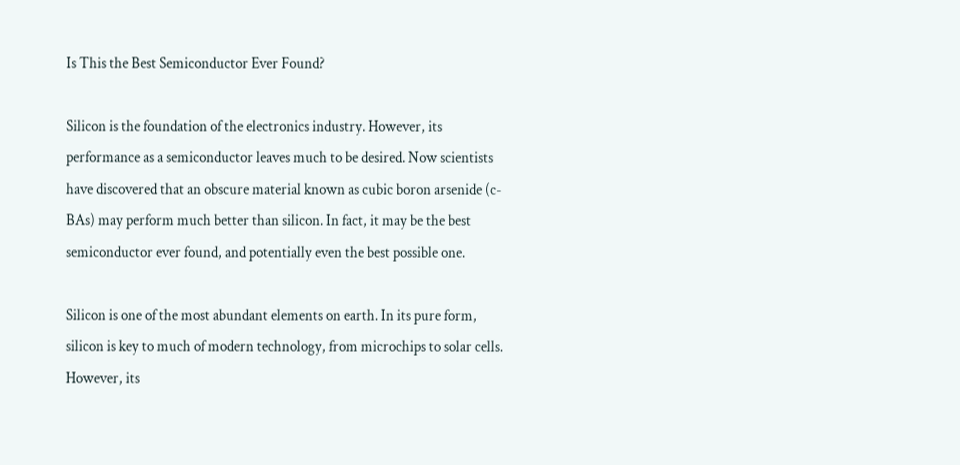Is This the Best Semiconductor Ever Found?

Silicon is the foundation of the electronics industry. However, its performance as a semiconductor leaves much to be desired. Now scientists have discovered that an obscure material known as cubic boron arsenide (c-BAs) may perform much better than silicon. In fact, it may be the best semiconductor ever found, and potentially even the best possible one.

Silicon is one of the most abundant elements on earth. In its pure form, silicon is key to much of modern technology, from microchips to solar cells. However, its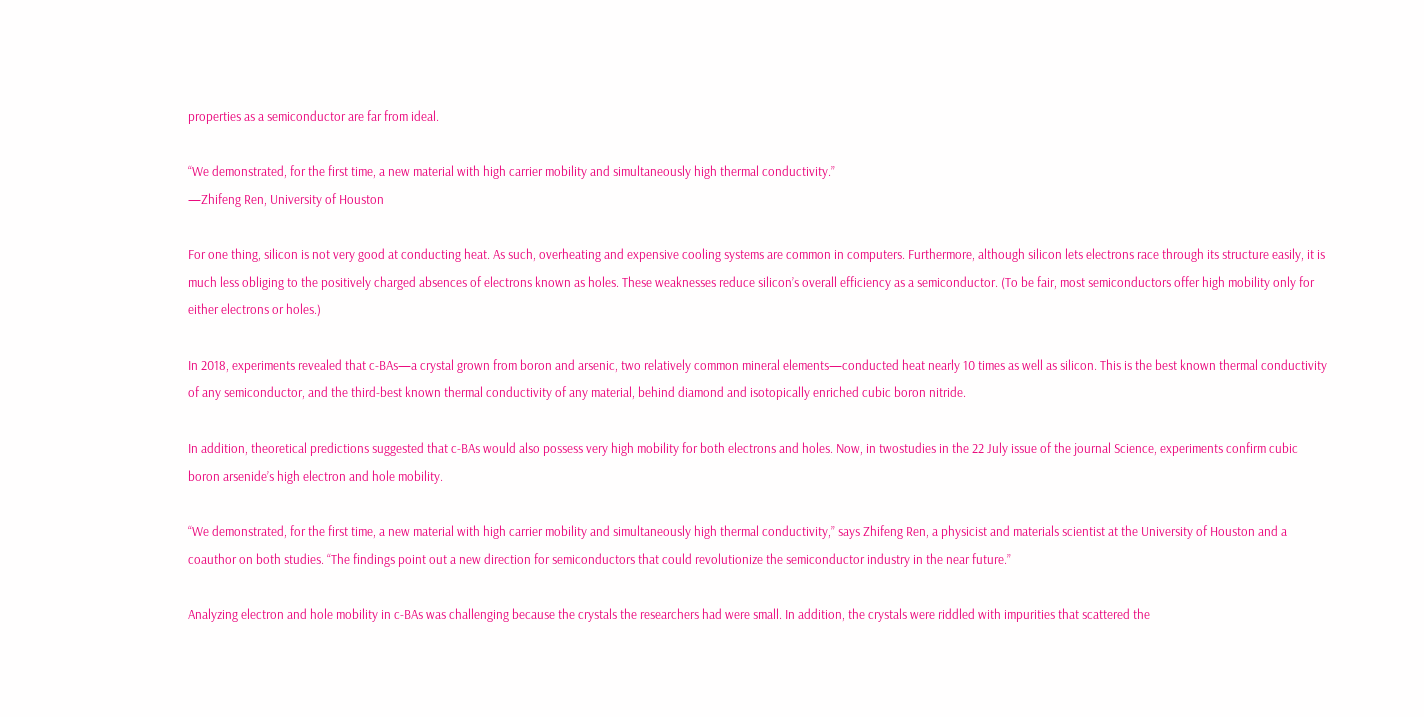properties as a semiconductor are far from ideal.

“We demonstrated, for the first time, a new material with high carrier mobility and simultaneously high thermal conductivity.”
—Zhifeng Ren, University of Houston

For one thing, silicon is not very good at conducting heat. As such, overheating and expensive cooling systems are common in computers. Furthermore, although silicon lets electrons race through its structure easily, it is much less obliging to the positively charged absences of electrons known as holes. These weaknesses reduce silicon’s overall efficiency as a semiconductor. (To be fair, most semiconductors offer high mobility only for either electrons or holes.)

In 2018, experiments revealed that c-BAs—a crystal grown from boron and arsenic, two relatively common mineral elements—conducted heat nearly 10 times as well as silicon. This is the best known thermal conductivity of any semiconductor, and the third-best known thermal conductivity of any material, behind diamond and isotopically enriched cubic boron nitride.

In addition, theoretical predictions suggested that c-BAs would also possess very high mobility for both electrons and holes. Now, in twostudies in the 22 July issue of the journal Science, experiments confirm cubic boron arsenide’s high electron and hole mobility.

“We demonstrated, for the first time, a new material with high carrier mobility and simultaneously high thermal conductivity,” says Zhifeng Ren, a physicist and materials scientist at the University of Houston and a coauthor on both studies. “The findings point out a new direction for semiconductors that could revolutionize the semiconductor industry in the near future.”

Analyzing electron and hole mobility in c-BAs was challenging because the crystals the researchers had were small. In addition, the crystals were riddled with impurities that scattered the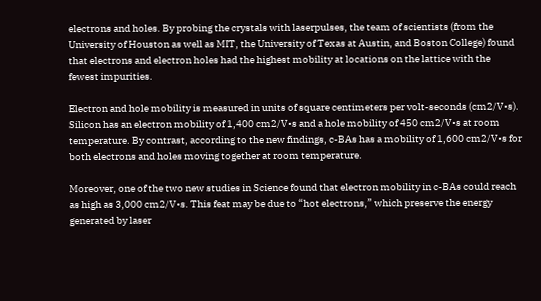electrons and holes. By probing the crystals with laserpulses, the team of scientists (from the University of Houston as well as MIT, the University of Texas at Austin, and Boston College) found that electrons and electron holes had the highest mobility at locations on the lattice with the fewest impurities.

Electron and hole mobility is measured in units of square centimeters per volt-seconds (cm2/V•s). Silicon has an electron mobility of 1,400 cm2/V•s and a hole mobility of 450 cm2/V•s at room temperature. By contrast, according to the new findings, c-BAs has a mobility of 1,600 cm2/V•s for both electrons and holes moving together at room temperature.

Moreover, one of the two new studies in Science found that electron mobility in c-BAs could reach as high as 3,000 cm2/V•s. This feat may be due to “hot electrons,” which preserve the energy generated by laser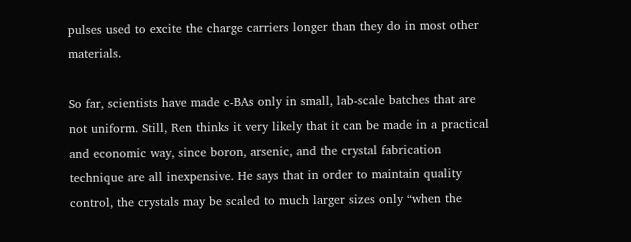pulses used to excite the charge carriers longer than they do in most other materials.

So far, scientists have made c-BAs only in small, lab-scale batches that are not uniform. Still, Ren thinks it very likely that it can be made in a practical and economic way, since boron, arsenic, and the crystal fabrication technique are all inexpensive. He says that in order to maintain quality control, the crystals may be scaled to much larger sizes only “when the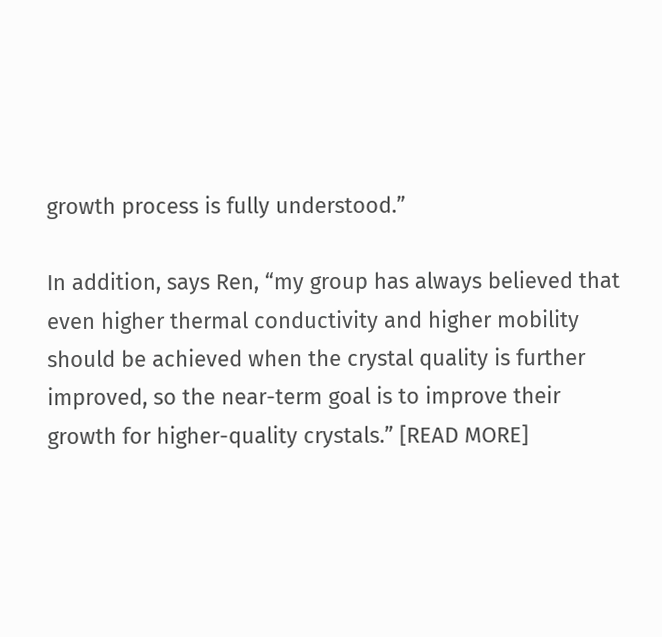growth process is fully understood.”

In addition, says Ren, “my group has always believed that even higher thermal conductivity and higher mobility should be achieved when the crystal quality is further improved, so the near-term goal is to improve their growth for higher-quality crystals.” [READ MORE]